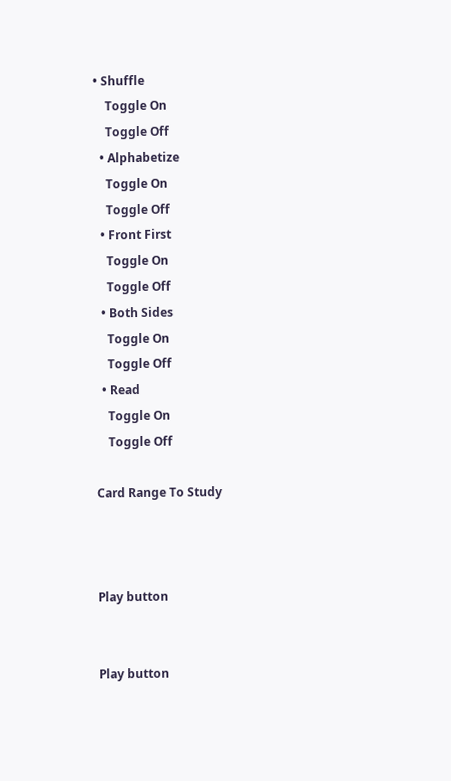• Shuffle
    Toggle On
    Toggle Off
  • Alphabetize
    Toggle On
    Toggle Off
  • Front First
    Toggle On
    Toggle Off
  • Both Sides
    Toggle On
    Toggle Off
  • Read
    Toggle On
    Toggle Off

Card Range To Study



Play button


Play button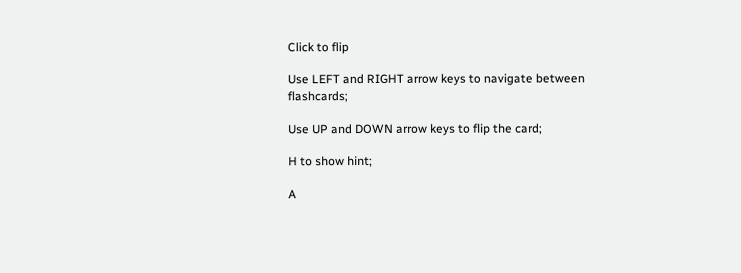Click to flip

Use LEFT and RIGHT arrow keys to navigate between flashcards;

Use UP and DOWN arrow keys to flip the card;

H to show hint;

A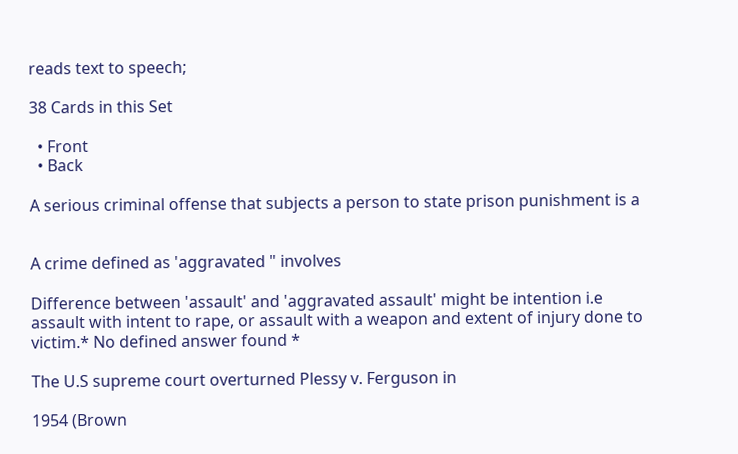reads text to speech;

38 Cards in this Set

  • Front
  • Back

A serious criminal offense that subjects a person to state prison punishment is a


A crime defined as 'aggravated " involves

Difference between 'assault' and 'aggravated assault' might be intention i.e assault with intent to rape, or assault with a weapon and extent of injury done to victim.* No defined answer found *

The U.S supreme court overturned Plessy v. Ferguson in

1954 (Brown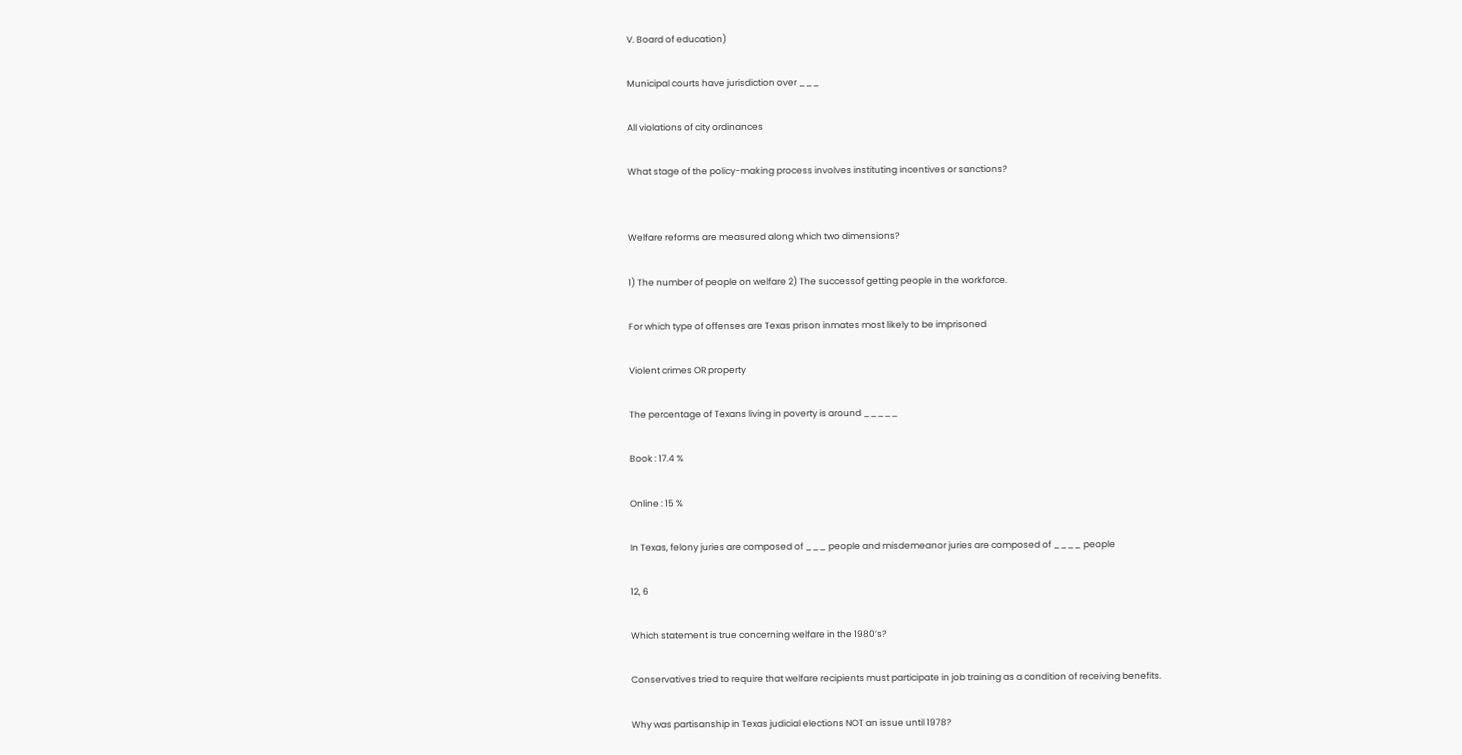V. Board of education)

Municipal courts have jurisdiction over ___

All violations of city ordinances

What stage of the policy-making process involves instituting incentives or sanctions?


Welfare reforms are measured along which two dimensions?

1) The number of people on welfare 2) The successof getting people in the workforce.

For which type of offenses are Texas prison inmates most likely to be imprisoned

Violent crimes OR property

The percentage of Texans living in poverty is around _____

Book : 17.4 %

Online : 15 %

In Texas, felony juries are composed of ___ people and misdemeanor juries are composed of ____ people

12, 6

Which statement is true concerning welfare in the 1980’s?

Conservatives tried to require that welfare recipients must participate in job training as a condition of receiving benefits.

Why was partisanship in Texas judicial elections NOT an issue until 1978?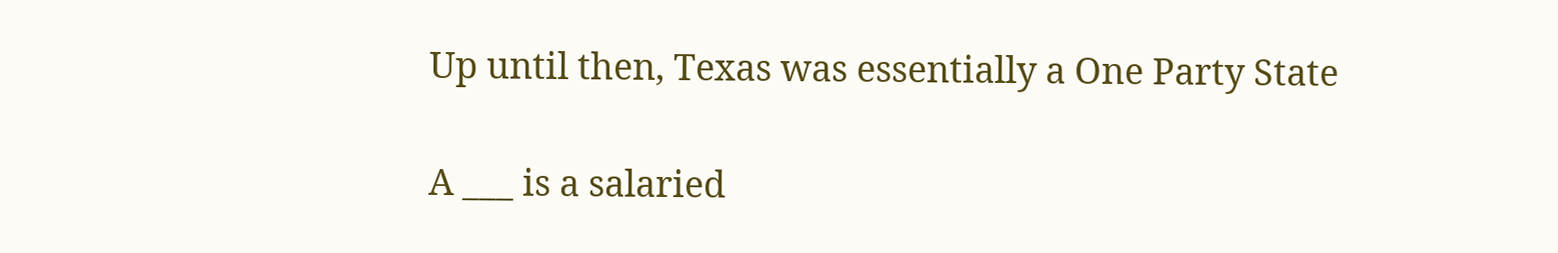Up until then, Texas was essentially a One Party State

A ___ is a salaried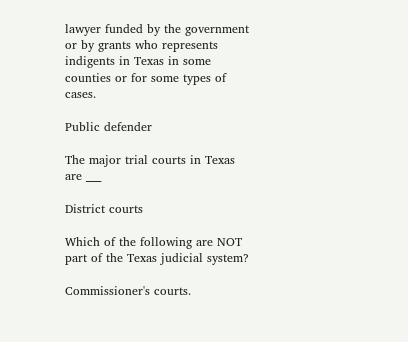lawyer funded by the government or by grants who represents indigents in Texas in some counties or for some types of cases.

Public defender

The major trial courts in Texas are ___

District courts

Which of the following are NOT part of the Texas judicial system?

Commissioner's courts.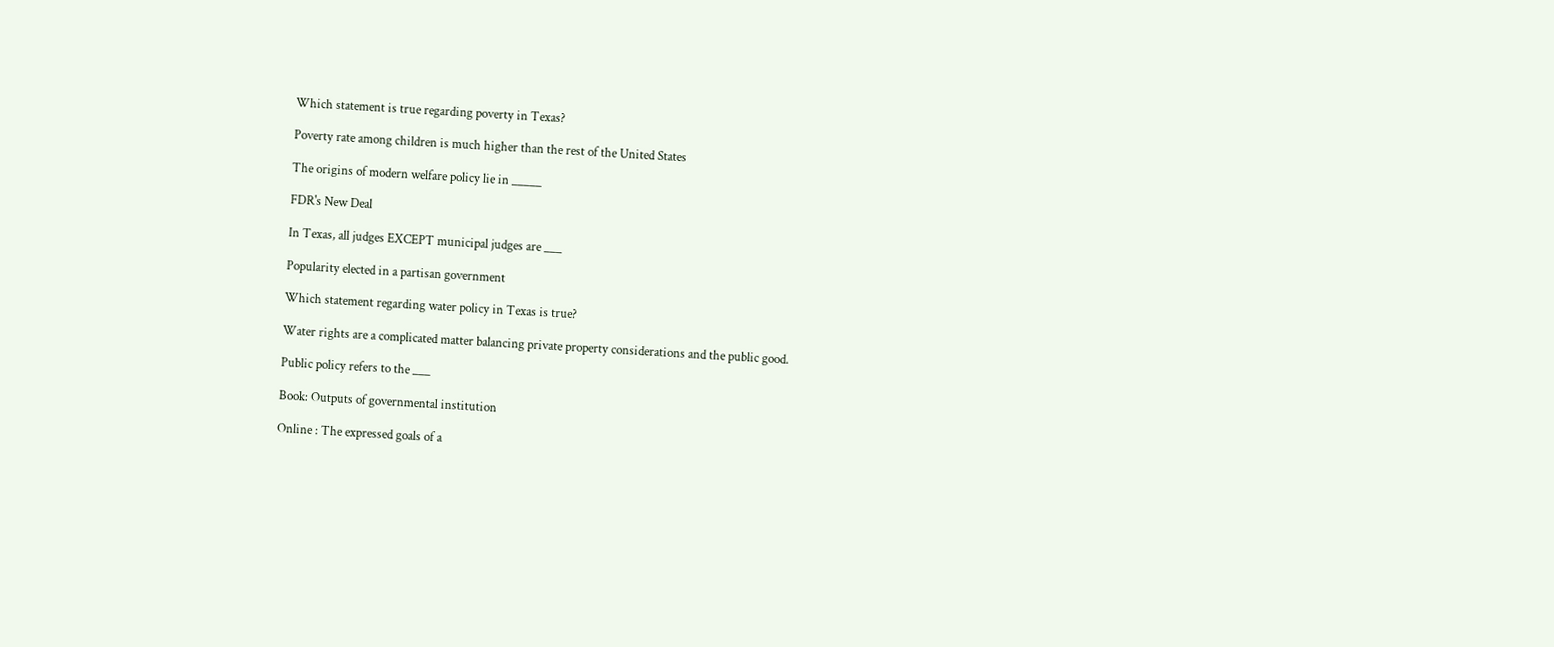Which statement is true regarding poverty in Texas?

Poverty rate among children is much higher than the rest of the United States

The origins of modern welfare policy lie in _____

FDR's New Deal

In Texas, all judges EXCEPT municipal judges are ___

Popularity elected in a partisan government

Which statement regarding water policy in Texas is true?

Water rights are a complicated matter balancing private property considerations and the public good.

Public policy refers to the ___

Book: Outputs of governmental institution

Online : The expressed goals of a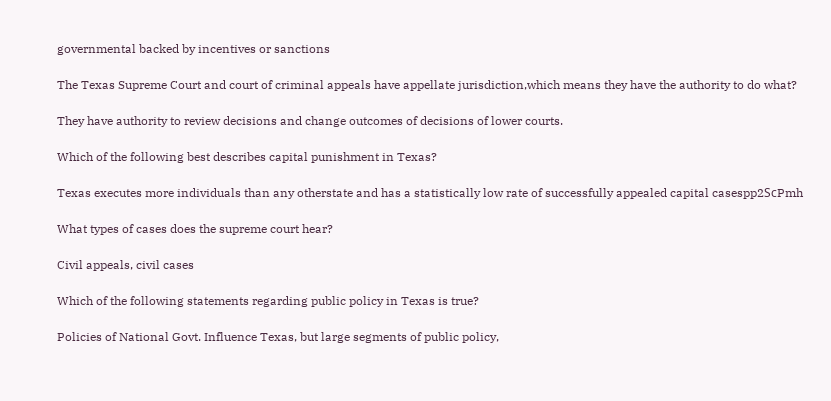governmental backed by incentives or sanctions

The Texas Supreme Court and court of criminal appeals have appellate jurisdiction,which means they have the authority to do what?

They have authority to review decisions and change outcomes of decisions of lower courts.

Which of the following best describes capital punishment in Texas?

Texas executes more individuals than any otherstate and has a statistically low rate of successfully appealed capital casespp2SсPmh

What types of cases does the supreme court hear?

Civil appeals, civil cases

Which of the following statements regarding public policy in Texas is true?

Policies of National Govt. Influence Texas, but large segments of public policy,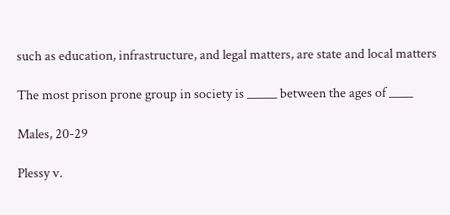such as education, infrastructure, and legal matters, are state and local matters

The most prison prone group in society is _____ between the ages of ____

Males, 20-29

Plessy v.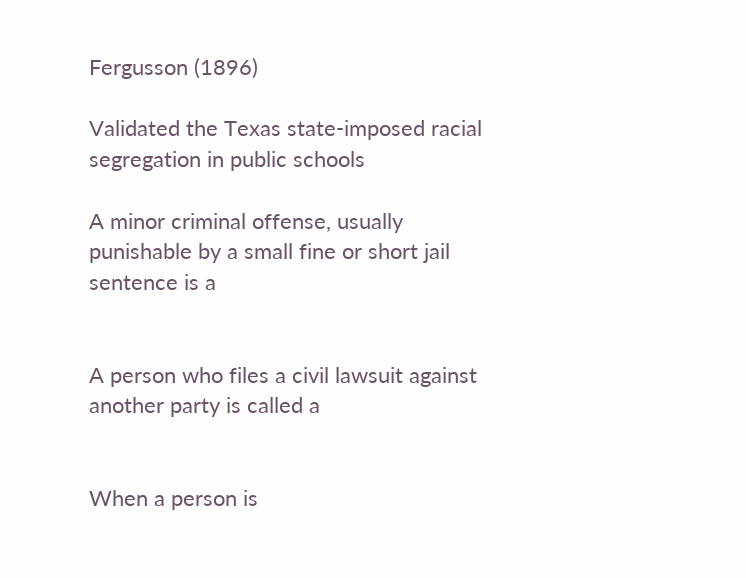Fergusson (1896)

Validated the Texas state-imposed racial segregation in public schools

A minor criminal offense, usually punishable by a small fine or short jail sentence is a


A person who files a civil lawsuit against another party is called a


When a person is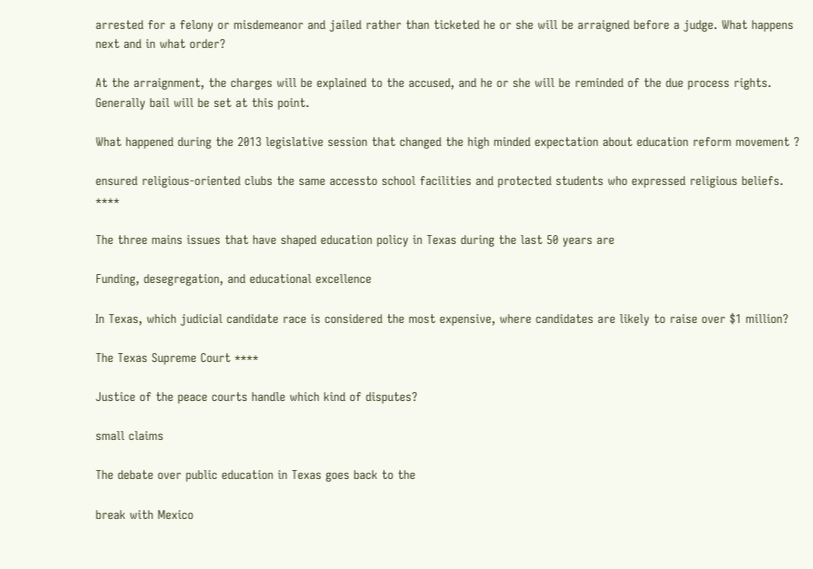arrested for a felony or misdemeanor and jailed rather than ticketed he or she will be arraigned before a judge. What happens next and in what order?

At the arraignment, the charges will be explained to the accused, and he or she will be reminded of the due process rights. Generally bail will be set at this point.

What happened during the 2013 legislative session that changed the high minded expectation about education reform movement ?

ensured religious-oriented clubs the same accessto school facilities and protected students who expressed religious beliefs. ****

The three mains issues that have shaped education policy in Texas during the last 50 years are

Funding, desegregation, and educational excellence

In Texas, which judicial candidate race is considered the most expensive, where candidates are likely to raise over $1 million?

The Texas Supreme Court ****

Justice of the peace courts handle which kind of disputes?

small claims

The debate over public education in Texas goes back to the

break with Mexico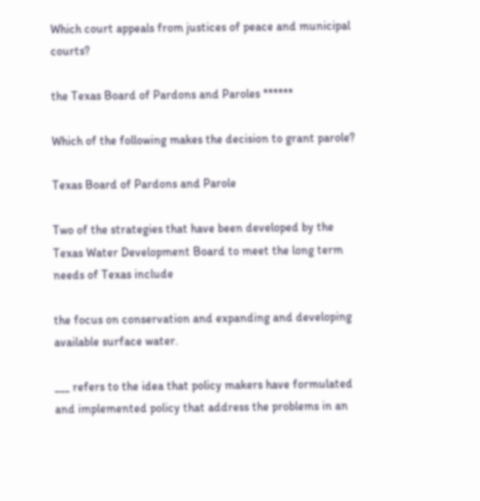Which court appeals from justices of peace and municipal courts?

the Texas Board of Pardons and Paroles ******

Which of the following makes the decision to grant parole?

Texas Board of Pardons and Parole

Two of the strategies that have been developed by the Texas Water Development Board to meet the long term needs of Texas include

the focus on conservation and expanding and developing available surface water.

___ refers to the idea that policy makers have formulated and implemented policy that address the problems in an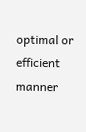optimal or efficient manner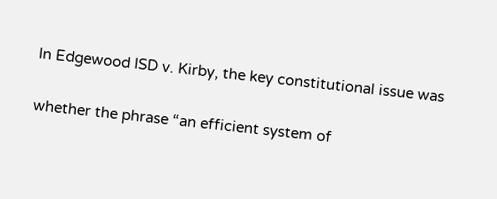In Edgewood ISD v. Kirby, the key constitutional issue was

whether the phrase “an efficient system of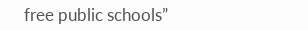free public schools”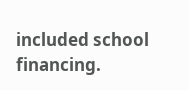included school financing.